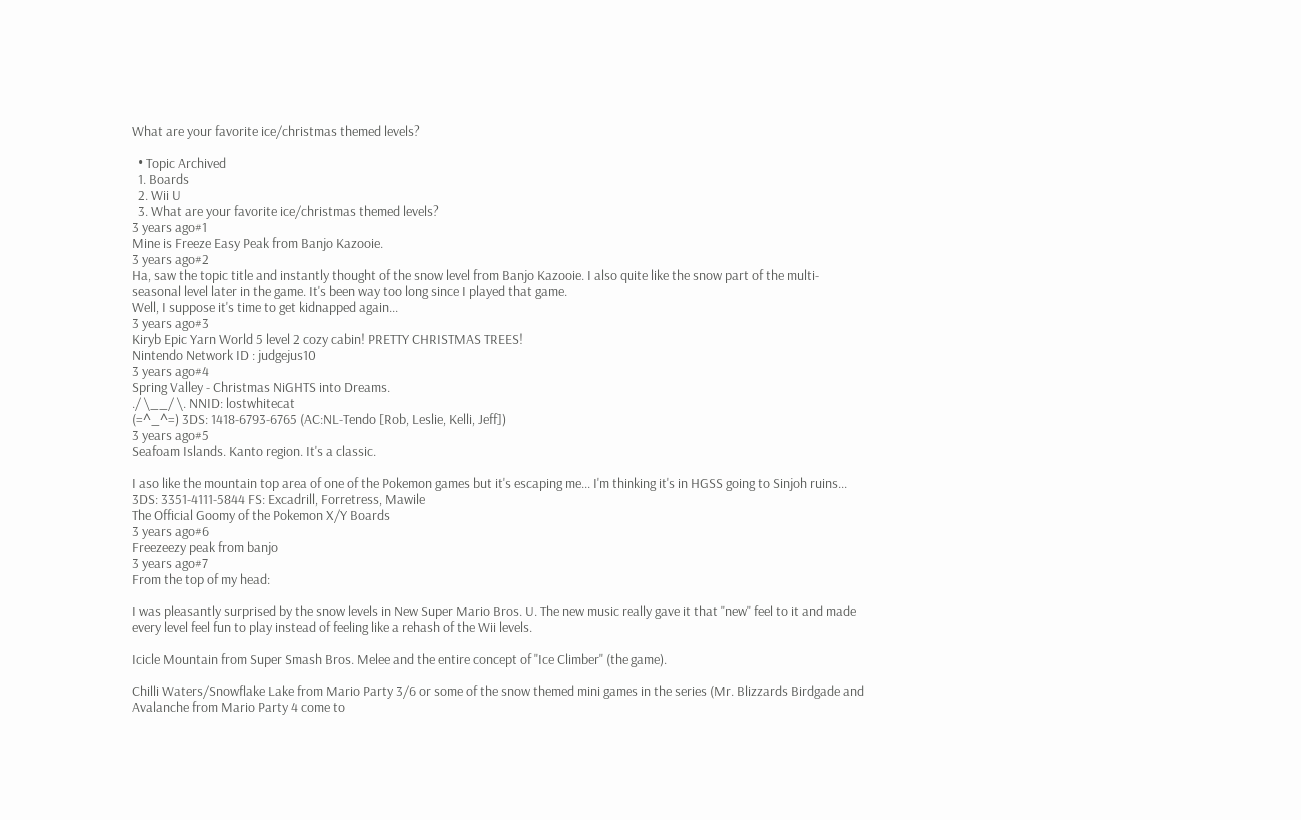What are your favorite ice/christmas themed levels?

  • Topic Archived
  1. Boards
  2. Wii U
  3. What are your favorite ice/christmas themed levels?
3 years ago#1
Mine is Freeze Easy Peak from Banjo Kazooie.
3 years ago#2
Ha, saw the topic title and instantly thought of the snow level from Banjo Kazooie. I also quite like the snow part of the multi-seasonal level later in the game. It's been way too long since I played that game.
Well, I suppose it's time to get kidnapped again...
3 years ago#3
Kiryb Epic Yarn World 5 level 2 cozy cabin! PRETTY CHRISTMAS TREES!
Nintendo Network ID : judgejus10
3 years ago#4
Spring Valley - Christmas NiGHTS into Dreams.
./ \__/ \. NNID: lostwhitecat
(=^_^=) 3DS: 1418-6793-6765 (AC:NL-Tendo [Rob, Leslie, Kelli, Jeff])
3 years ago#5
Seafoam Islands. Kanto region. It's a classic.

I aso like the mountain top area of one of the Pokemon games but it's escaping me... I'm thinking it's in HGSS going to Sinjoh ruins...
3DS: 3351-4111-5844 FS: Excadrill, Forretress, Mawile
The Official Goomy of the Pokemon X/Y Boards
3 years ago#6
Freezeezy peak from banjo
3 years ago#7
From the top of my head:

I was pleasantly surprised by the snow levels in New Super Mario Bros. U. The new music really gave it that "new" feel to it and made every level feel fun to play instead of feeling like a rehash of the Wii levels.

Icicle Mountain from Super Smash Bros. Melee and the entire concept of "Ice Climber" (the game).

Chilli Waters/Snowflake Lake from Mario Party 3/6 or some of the snow themed mini games in the series (Mr. Blizzards Birdgade and Avalanche from Mario Party 4 come to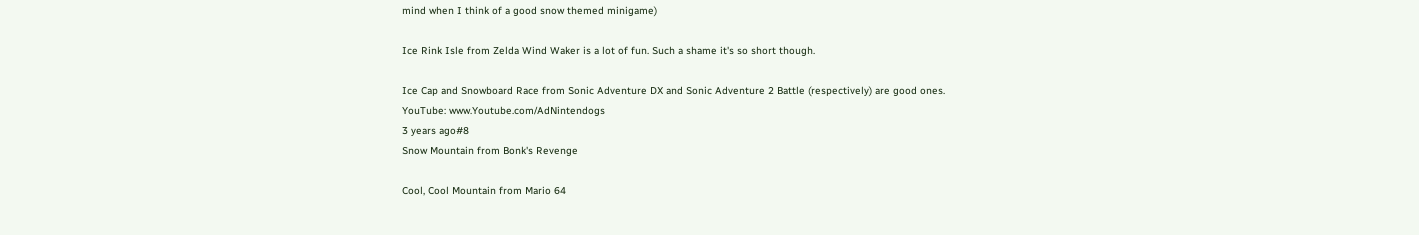mind when I think of a good snow themed minigame)

Ice Rink Isle from Zelda Wind Waker is a lot of fun. Such a shame it's so short though.

Ice Cap and Snowboard Race from Sonic Adventure DX and Sonic Adventure 2 Battle (respectively) are good ones.
YouTube: www.Youtube.com/AdNintendogs
3 years ago#8
Snow Mountain from Bonk's Revenge

Cool, Cool Mountain from Mario 64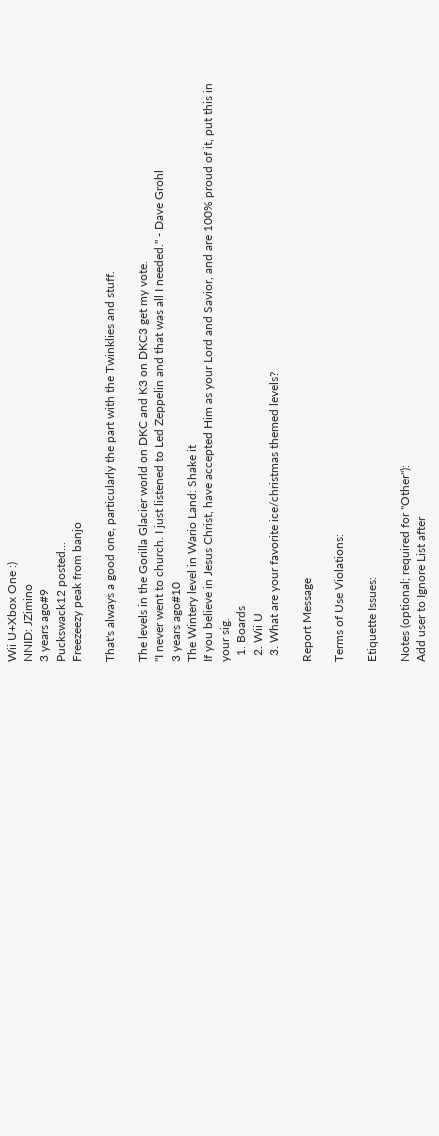Wii U+Xbox One :)
NNID: JZimino
3 years ago#9
Puckswack12 posted...
Freezeezy peak from banjo

That's always a good one, particularly the part with the Twinklies and stuff.

The levels in the Gorilla Glacier world on DKC and K3 on DKC3 get my vote.
"I never went to church. I just listened to Led Zeppelin and that was all I needed." - Dave Grohl
3 years ago#10
The Wintery level in Wario Land: Shake it
If you believe in Jesus Christ, have accepted Him as your Lord and Savior, and are 100% proud of it, put this in your sig.
  1. Boards
  2. Wii U
  3. What are your favorite ice/christmas themed levels?

Report Message

Terms of Use Violations:

Etiquette Issues:

Notes (optional; required for "Other"):
Add user to Ignore List after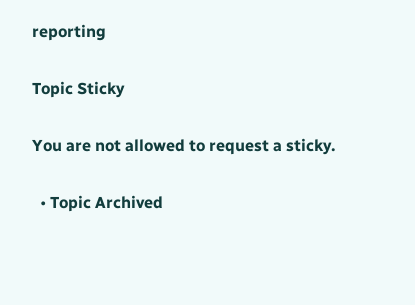reporting

Topic Sticky

You are not allowed to request a sticky.

  • Topic Archived